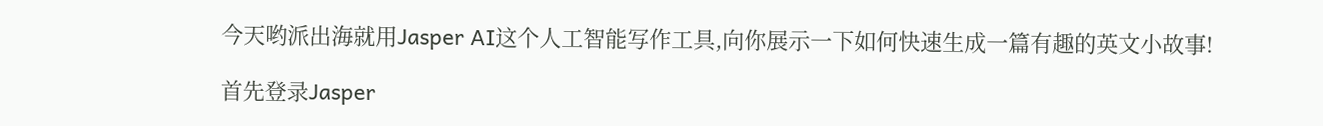今天哟派出海就用Jasper AI这个人工智能写作工具,向你展示一下如何快速生成一篇有趣的英文小故事!

首先登录Jasper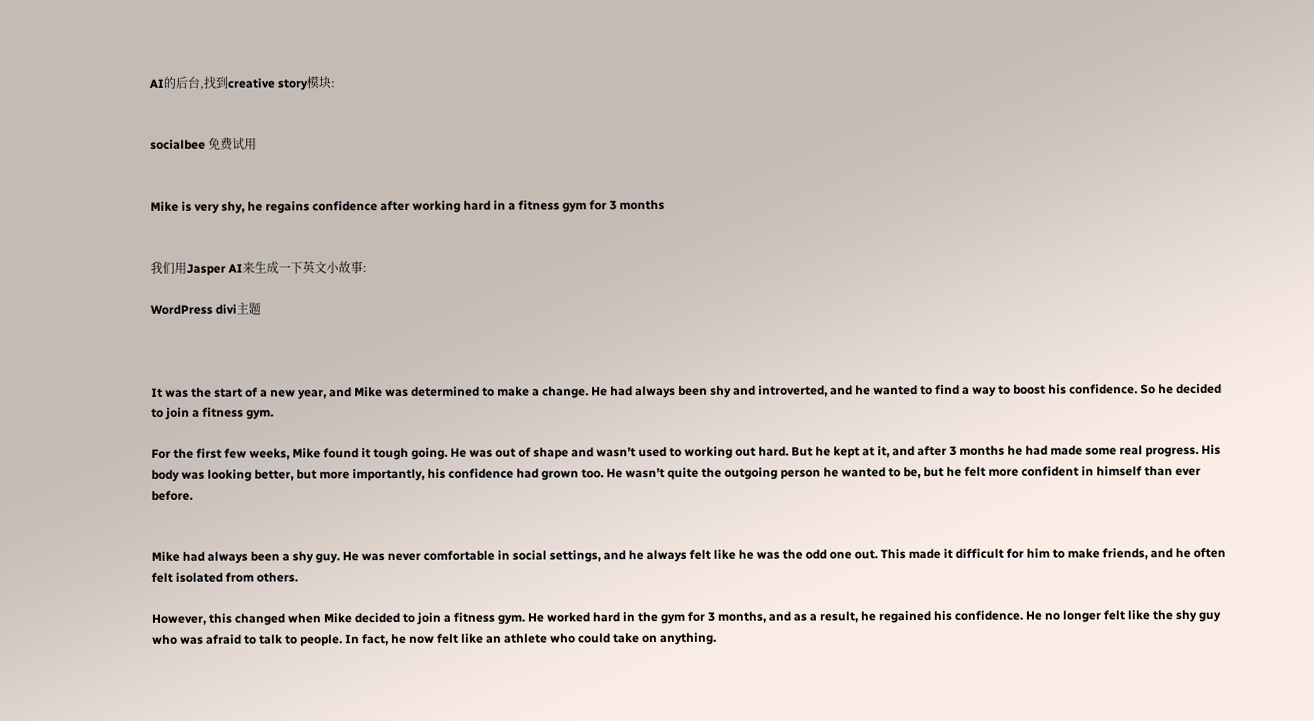AI的后台,找到creative story模块:


socialbee 免费试用


Mike is very shy, he regains confidence after working hard in a fitness gym for 3 months


我们用Jasper AI来生成一下英文小故事:

WordPress divi主题



It was the start of a new year, and Mike was determined to make a change. He had always been shy and introverted, and he wanted to find a way to boost his confidence. So he decided to join a fitness gym.

For the first few weeks, Mike found it tough going. He was out of shape and wasn’t used to working out hard. But he kept at it, and after 3 months he had made some real progress. His body was looking better, but more importantly, his confidence had grown too. He wasn’t quite the outgoing person he wanted to be, but he felt more confident in himself than ever before.


Mike had always been a shy guy. He was never comfortable in social settings, and he always felt like he was the odd one out. This made it difficult for him to make friends, and he often felt isolated from others.

However, this changed when Mike decided to join a fitness gym. He worked hard in the gym for 3 months, and as a result, he regained his confidence. He no longer felt like the shy guy who was afraid to talk to people. In fact, he now felt like an athlete who could take on anything.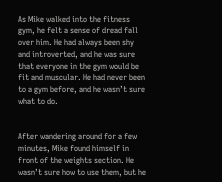As Mike walked into the fitness gym, he felt a sense of dread fall over him. He had always been shy and introverted, and he was sure that everyone in the gym would be fit and muscular. He had never been to a gym before, and he wasn’t sure what to do.


After wandering around for a few minutes, Mike found himself in front of the weights section. He wasn’t sure how to use them, but he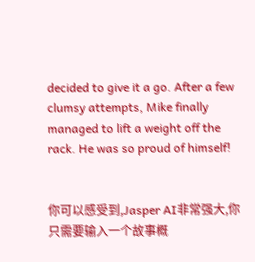decided to give it a go. After a few clumsy attempts, Mike finally managed to lift a weight off the rack. He was so proud of himself!


你可以感受到,Jasper AI非常强大,你只需要输入一个故事概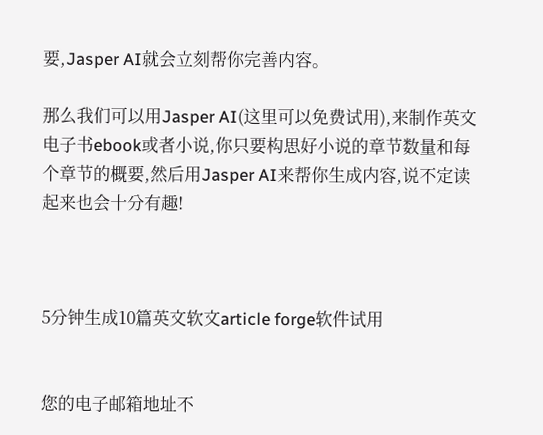要,Jasper AI就会立刻帮你完善内容。

那么我们可以用Jasper AI(这里可以免费试用),来制作英文电子书ebook或者小说,你只要构思好小说的章节数量和每个章节的概要,然后用Jasper AI来帮你生成内容,说不定读起来也会十分有趣!



5分钟生成10篇英文软文article forge软件试用


您的电子邮箱地址不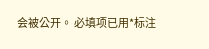会被公开。 必填项已用*标注